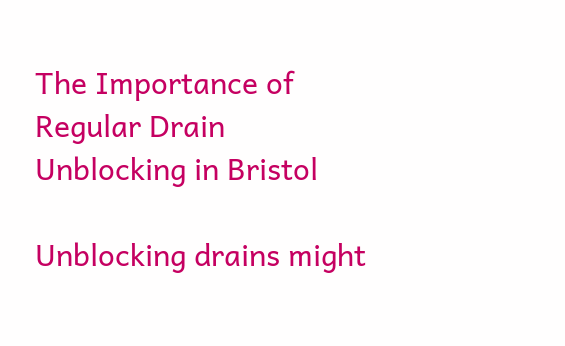The Importance of Regular Drain Unblocking in Bristol

Unblocking drains might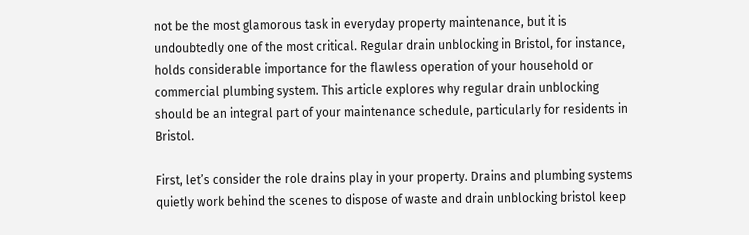not be the most glamorous task in everyday property maintenance, but it is undoubtedly one of the most critical. Regular drain unblocking in Bristol, for instance, holds considerable importance for the flawless operation of your household or commercial plumbing system. This article explores why regular drain unblocking should be an integral part of your maintenance schedule, particularly for residents in Bristol.

First, let’s consider the role drains play in your property. Drains and plumbing systems quietly work behind the scenes to dispose of waste and drain unblocking bristol keep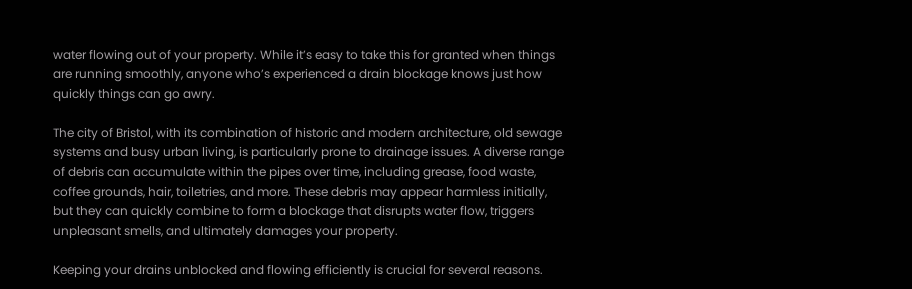water flowing out of your property. While it’s easy to take this for granted when things are running smoothly, anyone who’s experienced a drain blockage knows just how quickly things can go awry.

The city of Bristol, with its combination of historic and modern architecture, old sewage systems and busy urban living, is particularly prone to drainage issues. A diverse range of debris can accumulate within the pipes over time, including grease, food waste, coffee grounds, hair, toiletries, and more. These debris may appear harmless initially, but they can quickly combine to form a blockage that disrupts water flow, triggers unpleasant smells, and ultimately damages your property.

Keeping your drains unblocked and flowing efficiently is crucial for several reasons.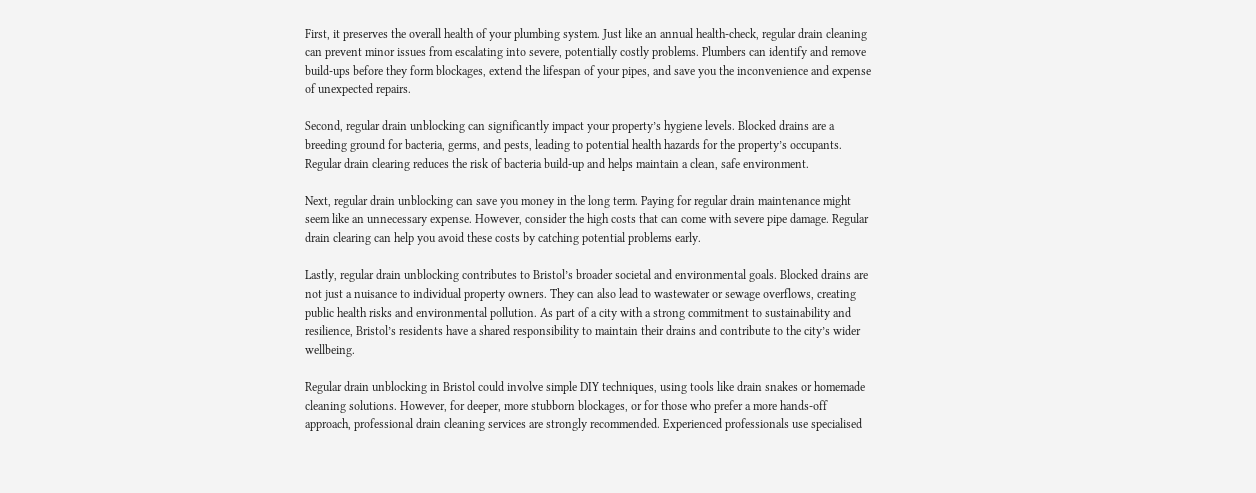First, it preserves the overall health of your plumbing system. Just like an annual health-check, regular drain cleaning can prevent minor issues from escalating into severe, potentially costly problems. Plumbers can identify and remove build-ups before they form blockages, extend the lifespan of your pipes, and save you the inconvenience and expense of unexpected repairs.

Second, regular drain unblocking can significantly impact your property’s hygiene levels. Blocked drains are a breeding ground for bacteria, germs, and pests, leading to potential health hazards for the property’s occupants. Regular drain clearing reduces the risk of bacteria build-up and helps maintain a clean, safe environment.

Next, regular drain unblocking can save you money in the long term. Paying for regular drain maintenance might seem like an unnecessary expense. However, consider the high costs that can come with severe pipe damage. Regular drain clearing can help you avoid these costs by catching potential problems early.

Lastly, regular drain unblocking contributes to Bristol’s broader societal and environmental goals. Blocked drains are not just a nuisance to individual property owners. They can also lead to wastewater or sewage overflows, creating public health risks and environmental pollution. As part of a city with a strong commitment to sustainability and resilience, Bristol’s residents have a shared responsibility to maintain their drains and contribute to the city’s wider wellbeing.

Regular drain unblocking in Bristol could involve simple DIY techniques, using tools like drain snakes or homemade cleaning solutions. However, for deeper, more stubborn blockages, or for those who prefer a more hands-off approach, professional drain cleaning services are strongly recommended. Experienced professionals use specialised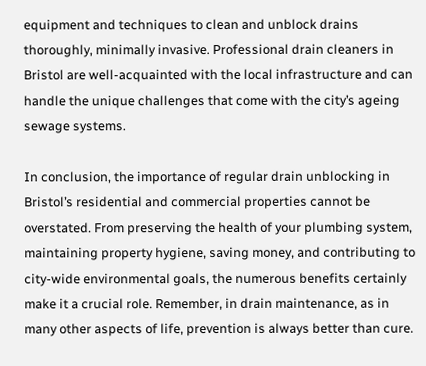equipment and techniques to clean and unblock drains thoroughly, minimally invasive. Professional drain cleaners in Bristol are well-acquainted with the local infrastructure and can handle the unique challenges that come with the city’s ageing sewage systems.

In conclusion, the importance of regular drain unblocking in Bristol’s residential and commercial properties cannot be overstated. From preserving the health of your plumbing system, maintaining property hygiene, saving money, and contributing to city-wide environmental goals, the numerous benefits certainly make it a crucial role. Remember, in drain maintenance, as in many other aspects of life, prevention is always better than cure.